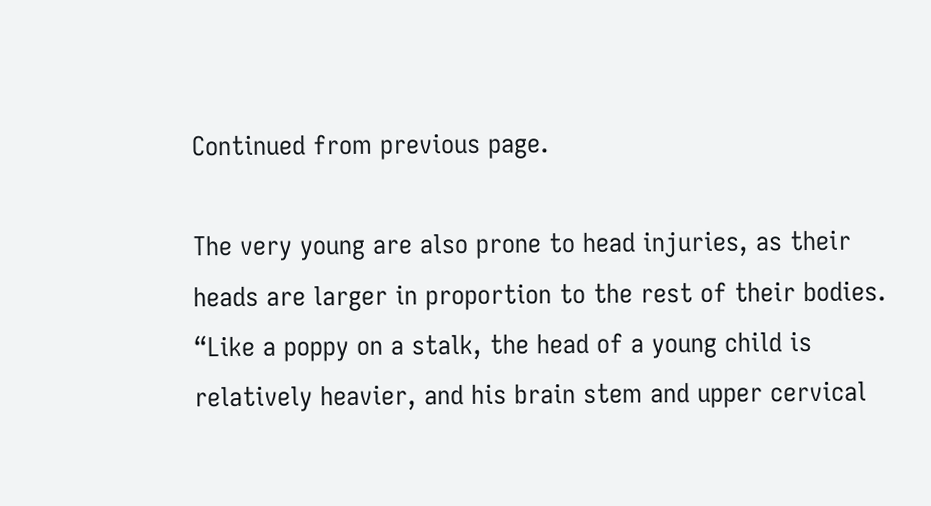Continued from previous page.

The very young are also prone to head injuries, as their heads are larger in proportion to the rest of their bodies. “Like a poppy on a stalk, the head of a young child is relatively heavier, and his brain stem and upper cervical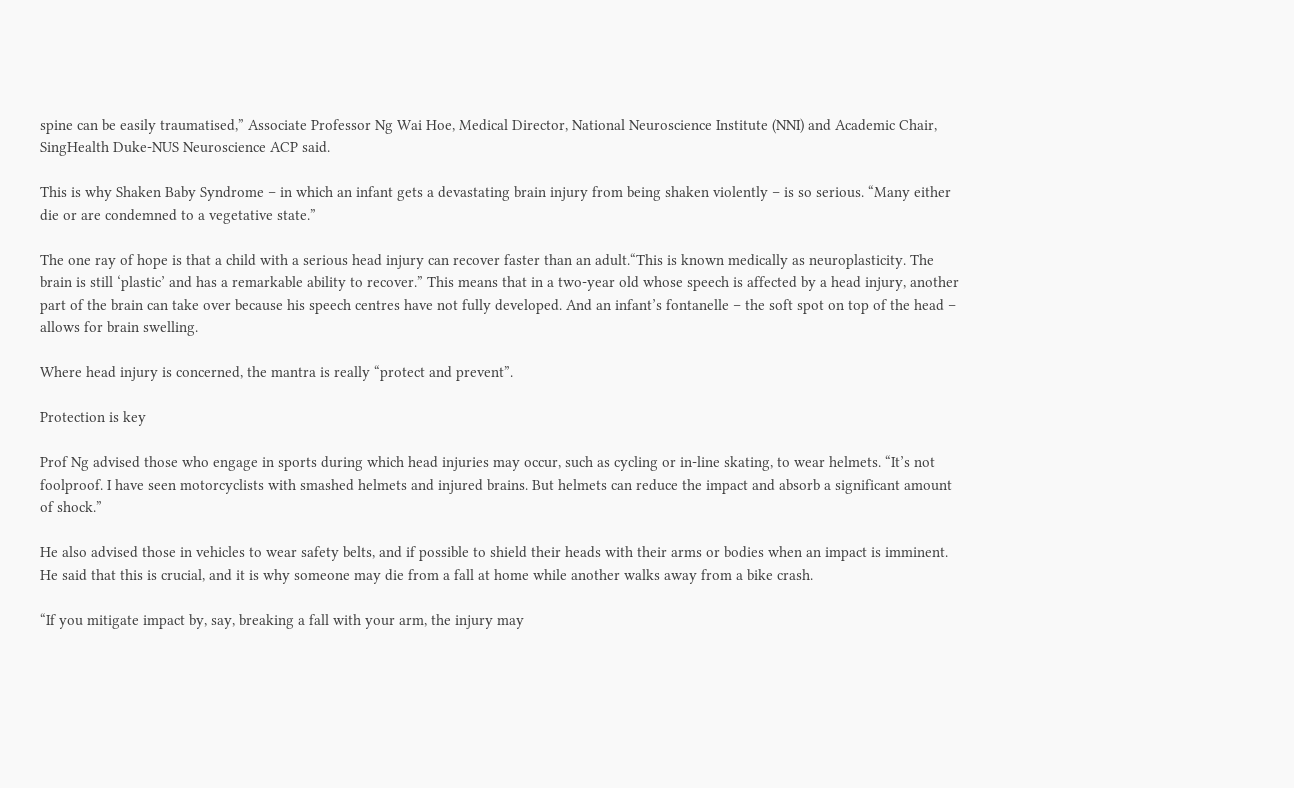spine can be easily traumatised,” Associate Professor Ng Wai Hoe, Medical Director, National Neuroscience Institute (NNI) and Academic Chair, SingHealth Duke-NUS Neuroscience ACP said.

This is why Shaken Baby Syndrome – in which an infant gets a devastating brain injury from being shaken violently – is so serious. “Many either die or are condemned to a vegetative state.”

The one ray of hope is that a child with a serious head injury can recover faster than an adult.“This is known medically as neuroplasticity. The brain is still ‘plastic’ and has a remarkable ability to recover.” This means that in a two-year old whose speech is affected by a head injury, another part of the brain can take over because his speech centres have not fully developed. And an infant’s fontanelle – the soft spot on top of the head – allows for brain swelling.

Where head injury is concerned, the mantra is really “protect and prevent”.

Protection is key

Prof Ng advised those who engage in sports during which head injuries may occur, such as cycling or in-line skating, to wear helmets. “It’s not foolproof. I have seen motorcyclists with smashed helmets and injured brains. But helmets can reduce the impact and absorb a significant amount of shock.”

He also advised those in vehicles to wear safety belts, and if possible to shield their heads with their arms or bodies when an impact is imminent. He said that this is crucial, and it is why someone may die from a fall at home while another walks away from a bike crash.

“If you mitigate impact by, say, breaking a fall with your arm, the injury may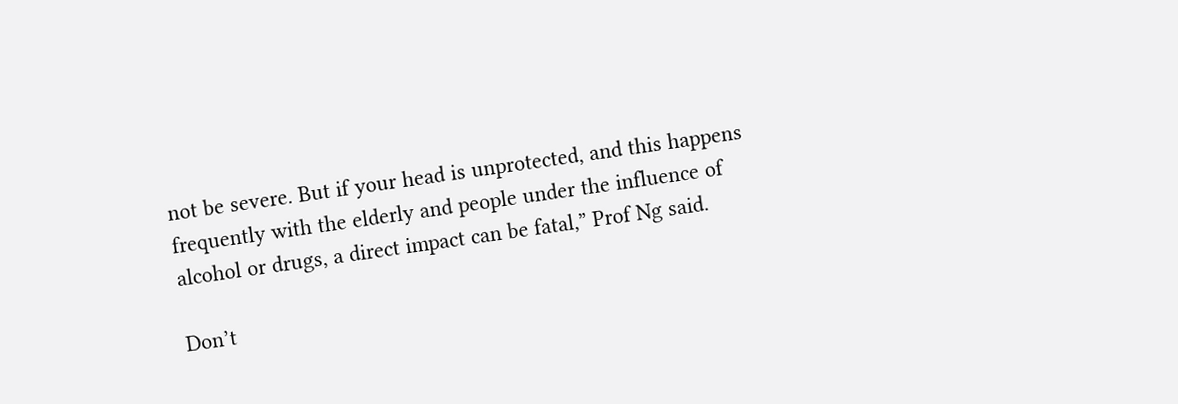not be severe. But if your head is unprotected, and this happens frequently with the elderly and people under the influence of alcohol or drugs, a direct impact can be fatal,” Prof Ng said.

Don’t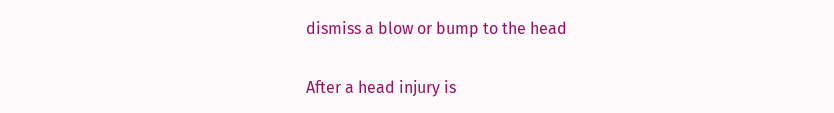dismiss a blow or bump to the head

After a head injury is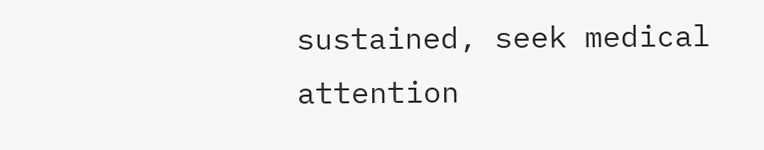sustained, seek medical attention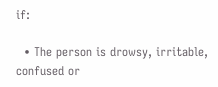if:

  • The person is drowsy, irritable, confused or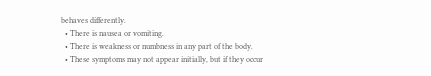behaves differently.
  • There is nausea or vomiting.
  • There is weakness or numbness in any part of the body.
  • These symptoms may not appear initially, but if they occur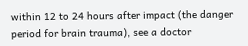within 12 to 24 hours after impact (the danger period for brain trauma), see a doctor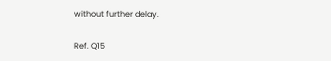without further delay.

Ref. Q15